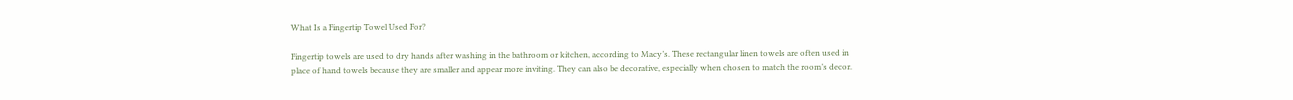What Is a Fingertip Towel Used For?

Fingertip towels are used to dry hands after washing in the bathroom or kitchen, according to Macy’s. These rectangular linen towels are often used in place of hand towels because they are smaller and appear more inviting. They can also be decorative, especially when chosen to match the room’s decor.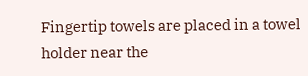Fingertip towels are placed in a towel holder near the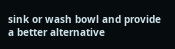sink or wash bowl and provide a better alternative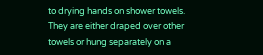to drying hands on shower towels. They are either draped over other towels or hung separately on a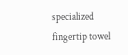specialized fingertip towel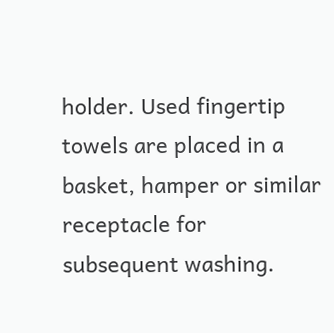holder. Used fingertip towels are placed in a basket, hamper or similar receptacle for subsequent washing.